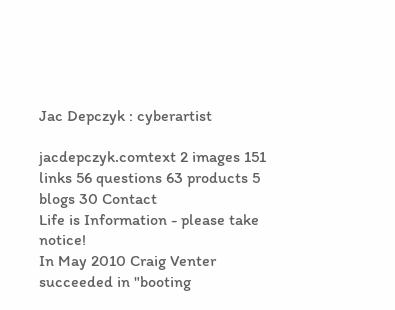Jac Depczyk : cyberartist

jacdepczyk.comtext 2 images 151 links 56 questions 63 products 5 blogs 30 Contact
Life is Information - please take notice!
In May 2010 Craig Venter succeeded in "booting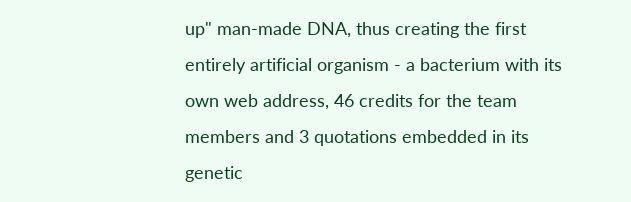up" man-made DNA, thus creating the first entirely artificial organism - a bacterium with its own web address, 46 credits for the team members and 3 quotations embedded in its genetic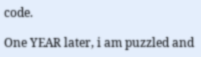code.

One YEAR later, i am puzzled and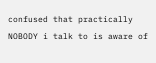confused that practically NOBODY i talk to is aware of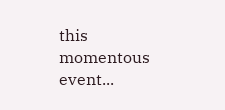this momentous event...